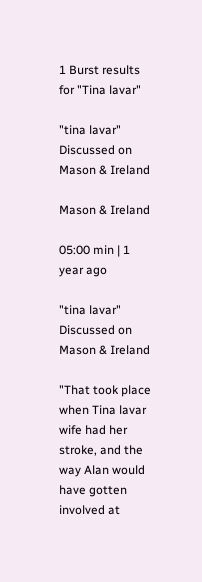1 Burst results for "Tina lavar"

"tina lavar" Discussed on Mason & Ireland

Mason & Ireland

05:00 min | 1 year ago

"tina lavar" Discussed on Mason & Ireland

"That took place when Tina lavar wife had her stroke, and the way Alan would have gotten involved at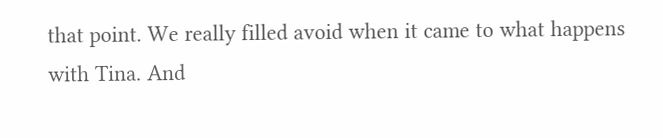that point. We really filled avoid when it came to what happens with Tina. And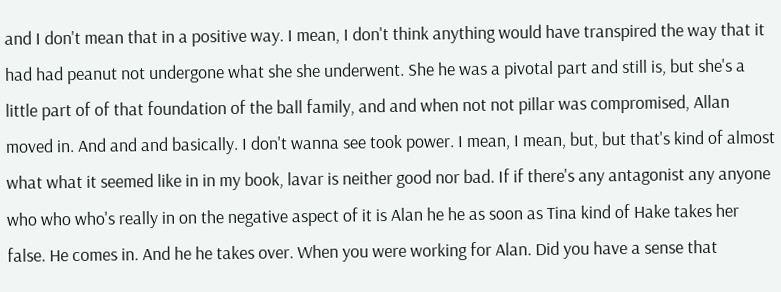and I don't mean that in a positive way. I mean, I don't think anything would have transpired the way that it had had peanut not undergone what she she underwent. She he was a pivotal part and still is, but she's a little part of of that foundation of the ball family, and and when not not pillar was compromised, Allan moved in. And and and basically. I don't wanna see took power. I mean, I mean, but, but that's kind of almost what what it seemed like in in my book, lavar is neither good nor bad. If if there's any antagonist any anyone who who who's really in on the negative aspect of it is Alan he he as soon as Tina kind of Hake takes her false. He comes in. And he he takes over. When you were working for Alan. Did you have a sense that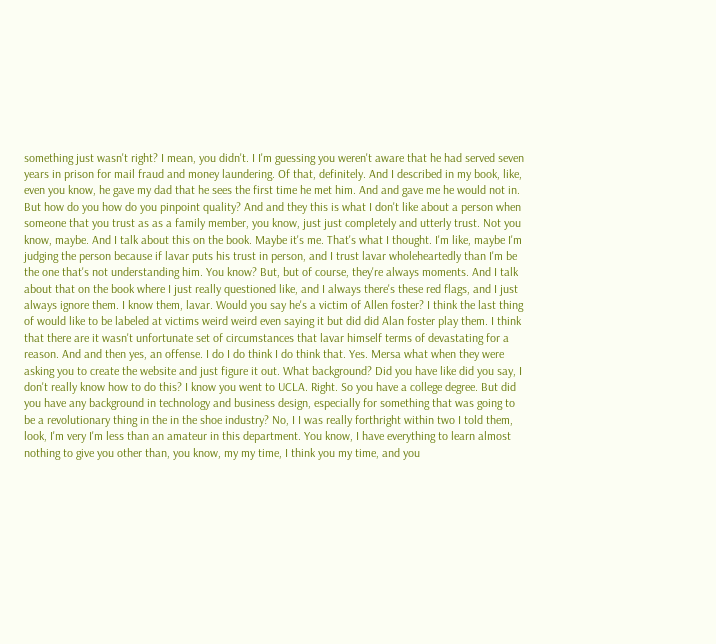something just wasn't right? I mean, you didn't. I I'm guessing you weren't aware that he had served seven years in prison for mail fraud and money laundering. Of that, definitely. And I described in my book, like, even you know, he gave my dad that he sees the first time he met him. And and gave me he would not in. But how do you how do you pinpoint quality? And and they this is what I don't like about a person when someone that you trust as as a family member, you know, just just completely and utterly trust. Not you know, maybe. And I talk about this on the book. Maybe it's me. That's what I thought. I'm like, maybe I'm judging the person because if lavar puts his trust in person, and I trust lavar wholeheartedly than I'm be the one that's not understanding him. You know? But, but of course, they're always moments. And I talk about that on the book where I just really questioned like, and I always there's these red flags, and I just always ignore them. I know them, lavar. Would you say he's a victim of Allen foster? I think the last thing of would like to be labeled at victims weird weird even saying it but did did Alan foster play them. I think that there are it wasn't unfortunate set of circumstances that lavar himself terms of devastating for a reason. And and then yes, an offense. I do I do think I do think that. Yes. Mersa what when they were asking you to create the website and just figure it out. What background? Did you have like did you say, I don't really know how to do this? I know you went to UCLA. Right. So you have a college degree. But did you have any background in technology and business design, especially for something that was going to be a revolutionary thing in the in the shoe industry? No, I I was really forthright within two I told them, look, I'm very I'm less than an amateur in this department. You know, I have everything to learn almost nothing to give you other than, you know, my my time, I think you my time, and you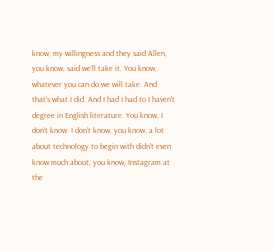know, my willingness and they said Allen, you know, said we'll take it. You know, whatever you can do we will take. And that's what I did. And I had I had to I haven't degree in English literature. You know, I don't know. I don't know, you know, a lot about technology to begin with didn't even know much about, you know, Instagram at the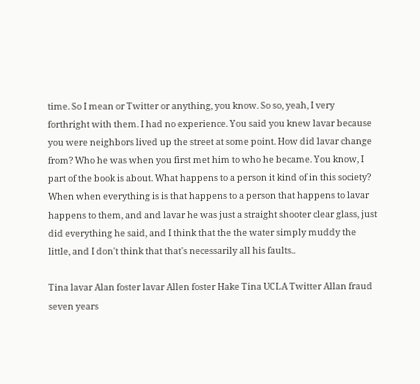time. So I mean or Twitter or anything, you know. So so, yeah, I very forthright with them. I had no experience. You said you knew lavar because you were neighbors lived up the street at some point. How did lavar change from? Who he was when you first met him to who he became. You know, I part of the book is about. What happens to a person it kind of in this society? When when everything is is that happens to a person that happens to lavar happens to them, and and lavar he was just a straight shooter clear glass, just did everything he said, and I think that the the water simply muddy the little, and I don't think that that's necessarily all his faults..

Tina lavar Alan foster lavar Allen foster Hake Tina UCLA Twitter Allan fraud seven years